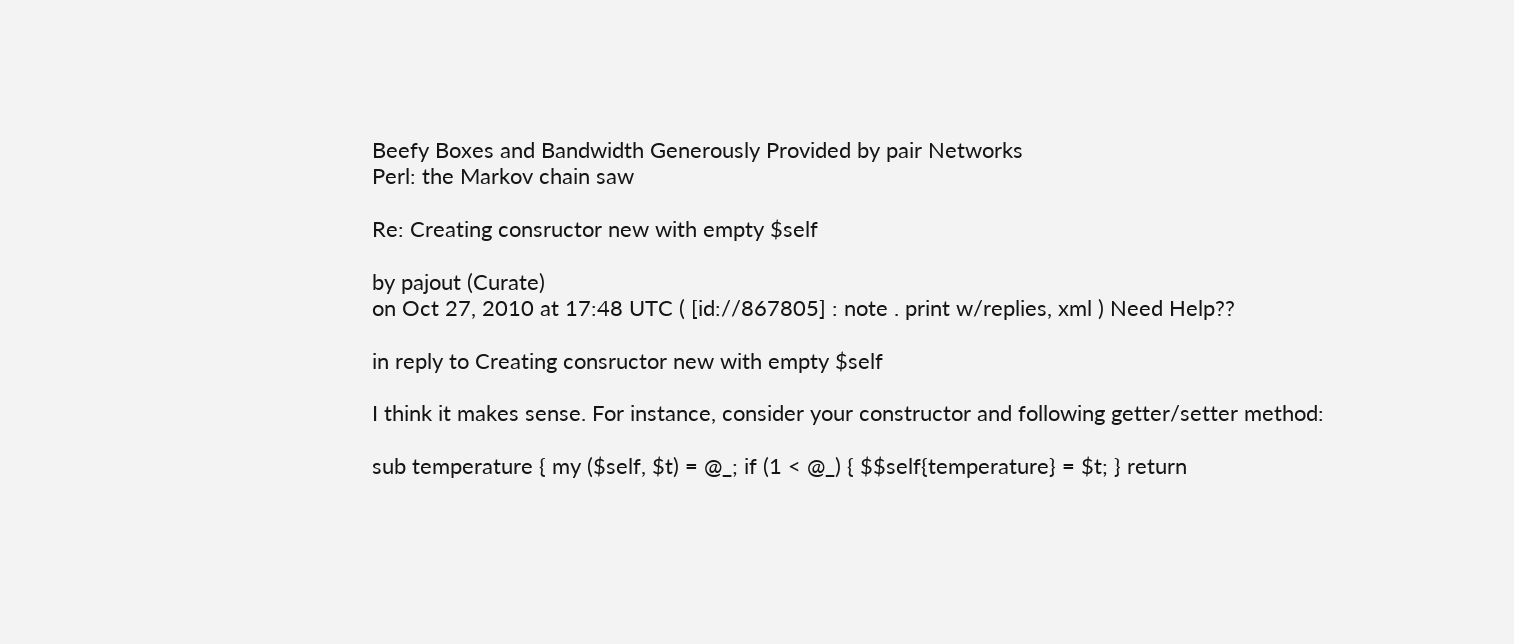Beefy Boxes and Bandwidth Generously Provided by pair Networks
Perl: the Markov chain saw

Re: Creating consructor new with empty $self

by pajout (Curate)
on Oct 27, 2010 at 17:48 UTC ( [id://867805] : note . print w/replies, xml ) Need Help??

in reply to Creating consructor new with empty $self

I think it makes sense. For instance, consider your constructor and following getter/setter method:

sub temperature { my ($self, $t) = @_; if (1 < @_) { $$self{temperature} = $t; } return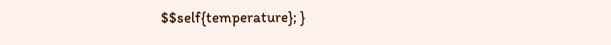$$self{temperature}; }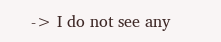-> I do not see any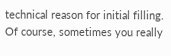technical reason for initial filling. Of course, sometimes you really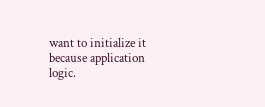want to initialize it because application logic.